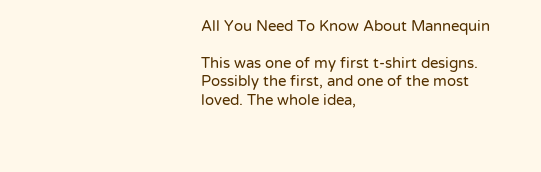All You Need To Know About Mannequin

This was one of my first t-shirt designs. Possibly the first, and one of the most loved. The whole idea,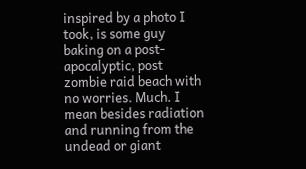inspired by a photo I took, is some guy baking on a post-apocalyptic, post zombie raid beach with no worries. Much. I mean besides radiation and running from the undead or giant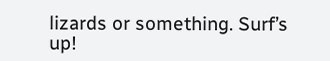lizards or something. Surf’s up!